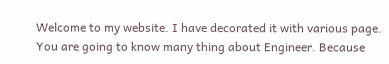Welcome to my website. I have decorated it with various page. You are going to know many thing about Engineer. Because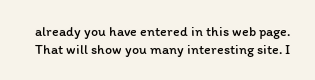already you have entered in this web page. That will show you many interesting site. I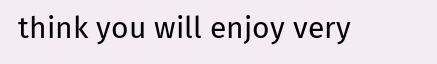think you will enjoy very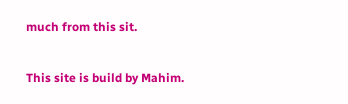much from this sit.

This site is build by Mahim.